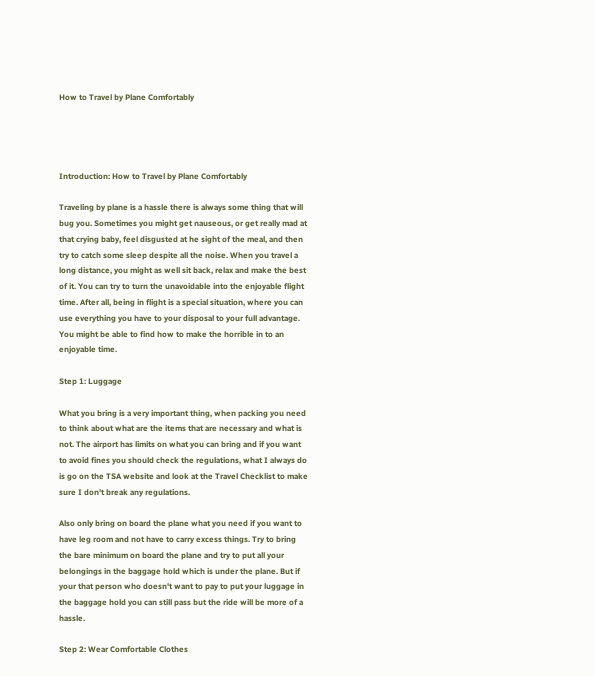How to Travel by Plane Comfortably




Introduction: How to Travel by Plane Comfortably

Traveling by plane is a hassle there is always some thing that will bug you. Sometimes you might get nauseous, or get really mad at that crying baby, feel disgusted at he sight of the meal, and then try to catch some sleep despite all the noise. When you travel a long distance, you might as well sit back, relax and make the best of it. You can try to turn the unavoidable into the enjoyable flight time. After all, being in flight is a special situation, where you can use everything you have to your disposal to your full advantage. You might be able to find how to make the horrible in to an enjoyable time.

Step 1: Luggage

What you bring is a very important thing, when packing you need to think about what are the items that are necessary and what is not. The airport has limits on what you can bring and if you want to avoid fines you should check the regulations, what I always do is go on the TSA website and look at the Travel Checklist to make sure I don't break any regulations.

Also only bring on board the plane what you need if you want to have leg room and not have to carry excess things. Try to bring the bare minimum on board the plane and try to put all your belongings in the baggage hold which is under the plane. But if your that person who doesn't want to pay to put your luggage in the baggage hold you can still pass but the ride will be more of a hassle.

Step 2: Wear Comfortable Clothes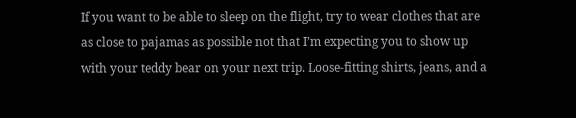If you want to be able to sleep on the flight, try to wear clothes that are as close to pajamas as possible not that I’m expecting you to show up with your teddy bear on your next trip. Loose-fitting shirts, jeans, and a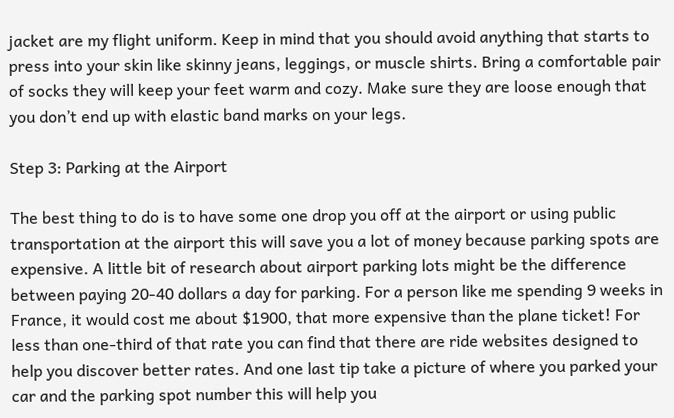jacket are my flight uniform. Keep in mind that you should avoid anything that starts to press into your skin like skinny jeans, leggings, or muscle shirts. Bring a comfortable pair of socks they will keep your feet warm and cozy. Make sure they are loose enough that you don’t end up with elastic band marks on your legs.

Step 3: Parking at the Airport

The best thing to do is to have some one drop you off at the airport or using public transportation at the airport this will save you a lot of money because parking spots are expensive. A little bit of research about airport parking lots might be the difference between paying 20-40 dollars a day for parking. For a person like me spending 9 weeks in France, it would cost me about $1900, that more expensive than the plane ticket! For less than one-third of that rate you can find that there are ride websites designed to help you discover better rates. And one last tip take a picture of where you parked your car and the parking spot number this will help you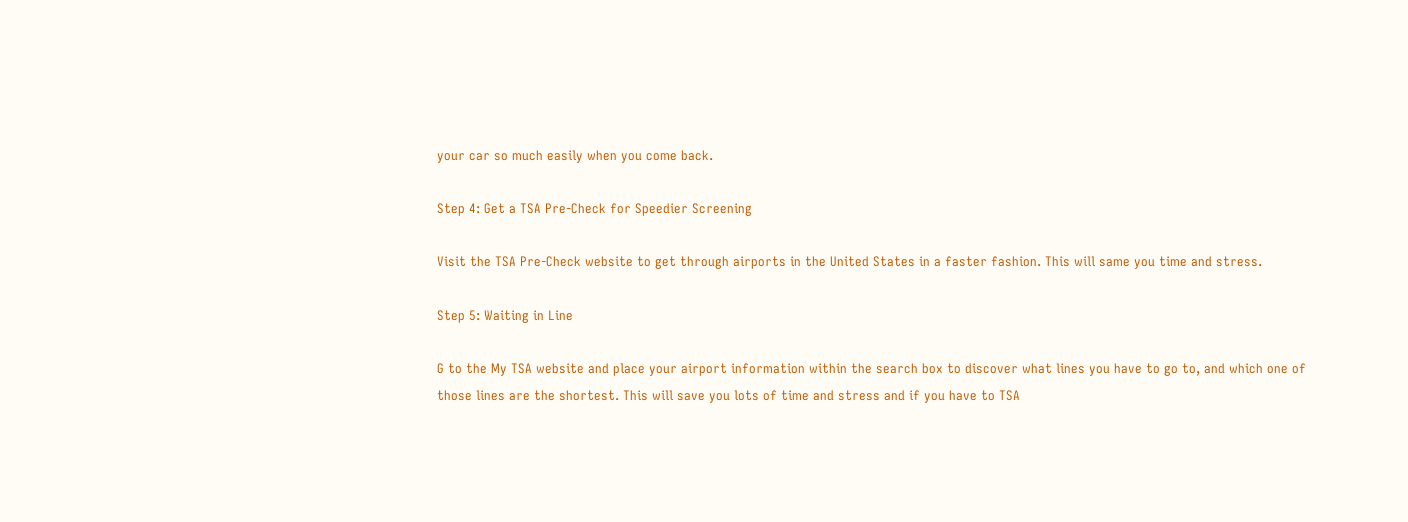your car so much easily when you come back.

Step 4: Get a TSA Pre-Check for Speedier Screening

Visit the TSA Pre-Check website to get through airports in the United States in a faster fashion. This will same you time and stress.

Step 5: Waiting in Line

G to the My TSA website and place your airport information within the search box to discover what lines you have to go to, and which one of those lines are the shortest. This will save you lots of time and stress and if you have to TSA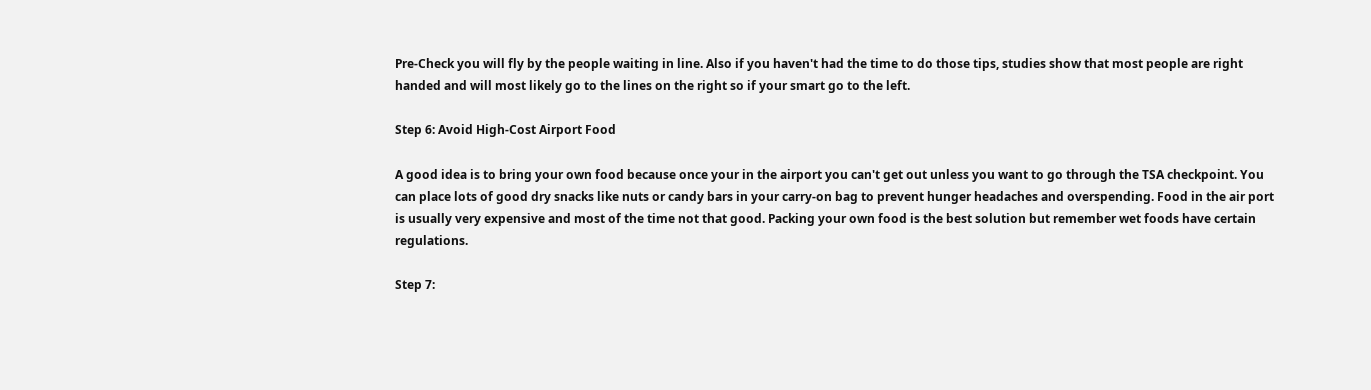Pre-Check you will fly by the people waiting in line. Also if you haven't had the time to do those tips, studies show that most people are right handed and will most likely go to the lines on the right so if your smart go to the left.

Step 6: Avoid High-Cost Airport Food

A good idea is to bring your own food because once your in the airport you can't get out unless you want to go through the TSA checkpoint. You can place lots of good dry snacks like nuts or candy bars in your carry-on bag to prevent hunger headaches and overspending. Food in the air port is usually very expensive and most of the time not that good. Packing your own food is the best solution but remember wet foods have certain regulations.

Step 7: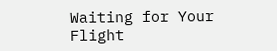Waiting for Your Flight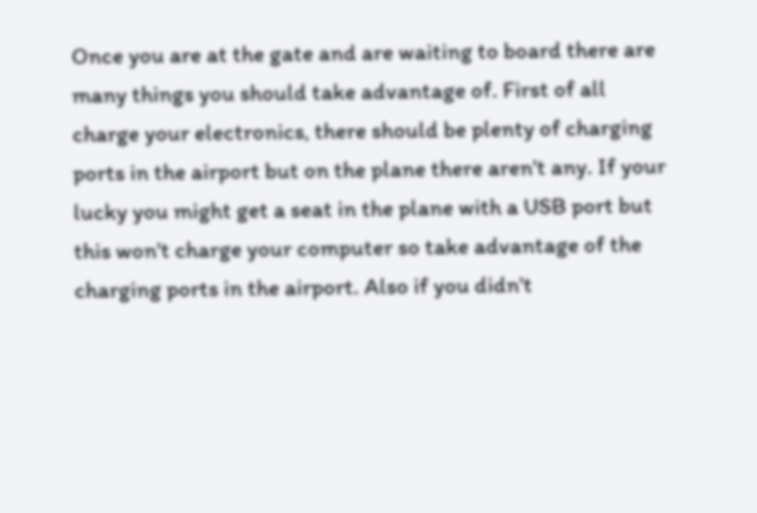Once you are at the gate and are waiting to board there are many things you should take advantage of. First of all charge your electronics, there should be plenty of charging ports in the airport but on the plane there aren't any. If your lucky you might get a seat in the plane with a USB port but this won't charge your computer so take advantage of the charging ports in the airport. Also if you didn't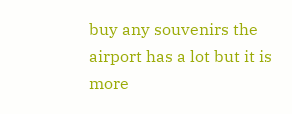buy any souvenirs the airport has a lot but it is more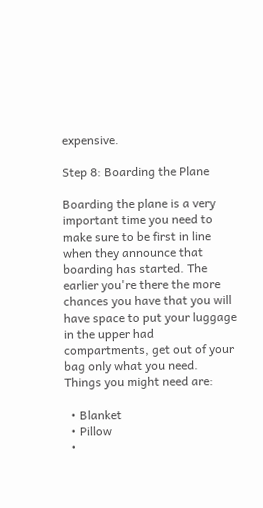expensive.

Step 8: Boarding the Plane

Boarding the plane is a very important time you need to make sure to be first in line when they announce that boarding has started. The earlier you're there the more chances you have that you will have space to put your luggage in the upper had compartments, get out of your bag only what you need. Things you might need are:

  • Blanket
  • Pillow
  •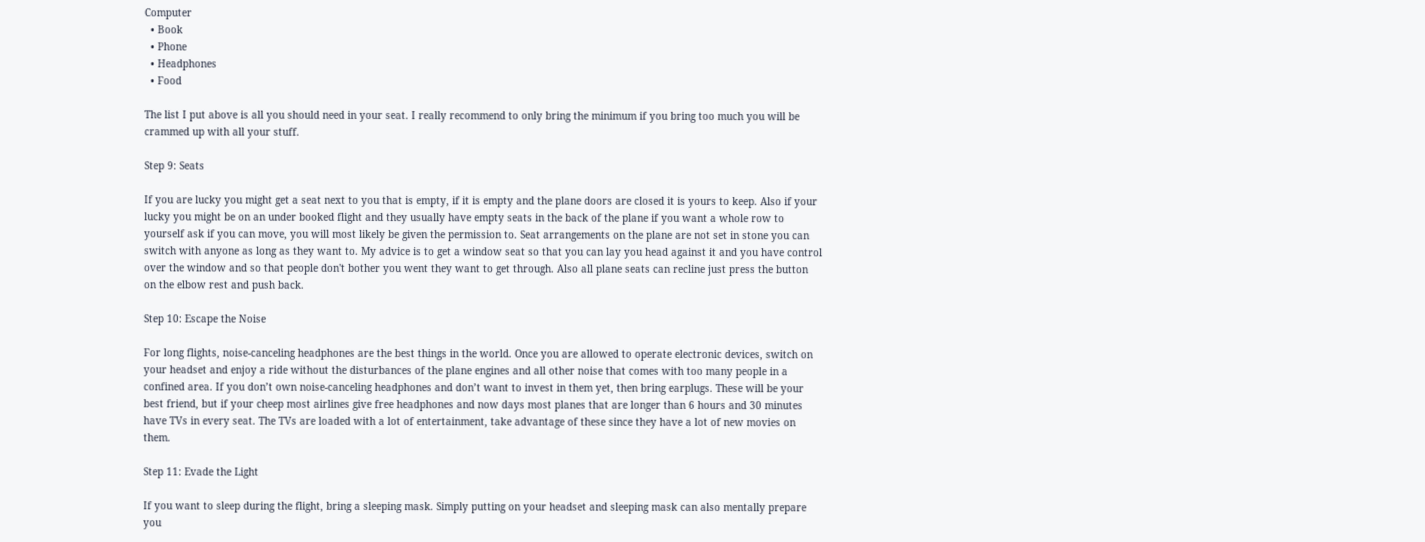Computer
  • Book
  • Phone
  • Headphones
  • Food

The list I put above is all you should need in your seat. I really recommend to only bring the minimum if you bring too much you will be crammed up with all your stuff.

Step 9: Seats

If you are lucky you might get a seat next to you that is empty, if it is empty and the plane doors are closed it is yours to keep. Also if your lucky you might be on an under booked flight and they usually have empty seats in the back of the plane if you want a whole row to yourself ask if you can move, you will most likely be given the permission to. Seat arrangements on the plane are not set in stone you can switch with anyone as long as they want to. My advice is to get a window seat so that you can lay you head against it and you have control over the window and so that people don't bother you went they want to get through. Also all plane seats can recline just press the button on the elbow rest and push back.

Step 10: Escape the Noise

For long flights, noise-canceling headphones are the best things in the world. Once you are allowed to operate electronic devices, switch on your headset and enjoy a ride without the disturbances of the plane engines and all other noise that comes with too many people in a confined area. If you don’t own noise-canceling headphones and don’t want to invest in them yet, then bring earplugs. These will be your best friend, but if your cheep most airlines give free headphones and now days most planes that are longer than 6 hours and 30 minutes have TVs in every seat. The TVs are loaded with a lot of entertainment, take advantage of these since they have a lot of new movies on them.

Step 11: Evade the Light

If you want to sleep during the flight, bring a sleeping mask. Simply putting on your headset and sleeping mask can also mentally prepare you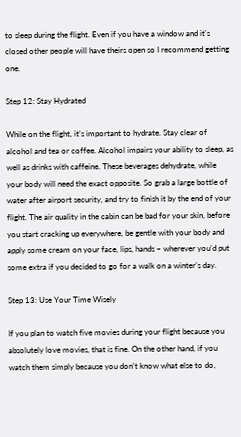to sleep during the flight. Even if you have a window and it's closed other people will have theirs open so I recommend getting one.

Step 12: Stay Hydrated

While on the flight, it’s important to hydrate. Stay clear of alcohol and tea or coffee. Alcohol impairs your ability to sleep, as well as drinks with caffeine. These beverages dehydrate, while your body will need the exact opposite. So grab a large bottle of water after airport security, and try to finish it by the end of your flight. The air quality in the cabin can be bad for your skin, before you start cracking up everywhere, be gentle with your body and apply some cream on your face, lips, hands – wherever you’d put some extra if you decided to go for a walk on a winter’s day.

Step 13: Use Your Time Wisely

If you plan to watch five movies during your flight because you absolutely love movies, that is fine. On the other hand, if you watch them simply because you don’t know what else to do,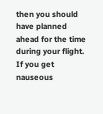then you should have planned ahead for the time during your flight. If you get nauseous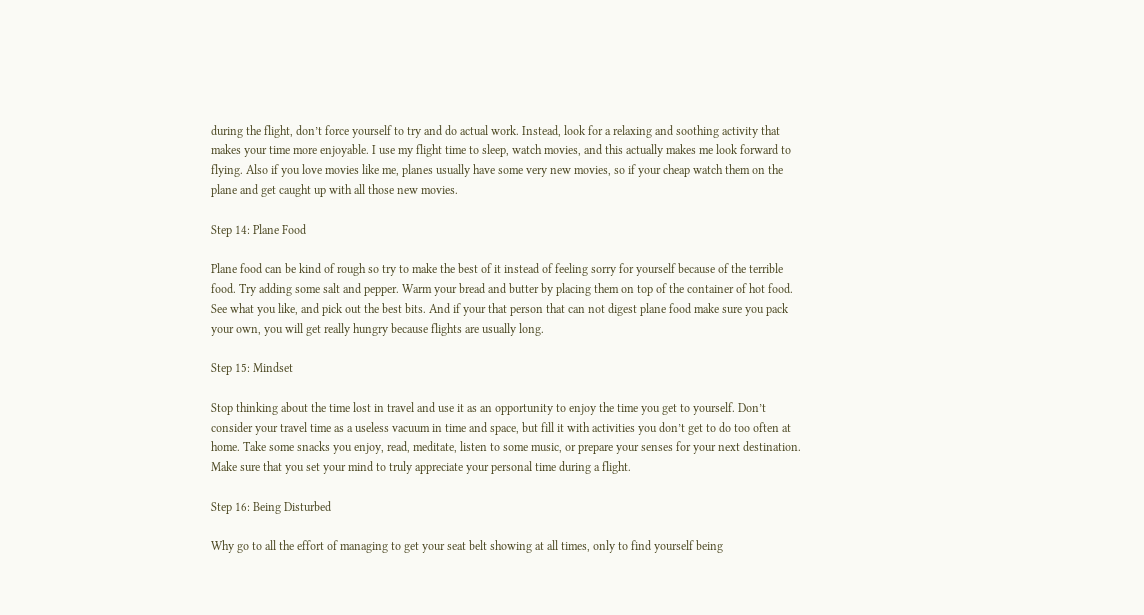during the flight, don’t force yourself to try and do actual work. Instead, look for a relaxing and soothing activity that makes your time more enjoyable. I use my flight time to sleep, watch movies, and this actually makes me look forward to flying. Also if you love movies like me, planes usually have some very new movies, so if your cheap watch them on the plane and get caught up with all those new movies.

Step 14: Plane Food

Plane food can be kind of rough so try to make the best of it instead of feeling sorry for yourself because of the terrible food. Try adding some salt and pepper. Warm your bread and butter by placing them on top of the container of hot food. See what you like, and pick out the best bits. And if your that person that can not digest plane food make sure you pack your own, you will get really hungry because flights are usually long.

Step 15: Mindset

Stop thinking about the time lost in travel and use it as an opportunity to enjoy the time you get to yourself. Don’t consider your travel time as a useless vacuum in time and space, but fill it with activities you don’t get to do too often at home. Take some snacks you enjoy, read, meditate, listen to some music, or prepare your senses for your next destination. Make sure that you set your mind to truly appreciate your personal time during a flight.

Step 16: Being Disturbed

Why go to all the effort of managing to get your seat belt showing at all times, only to find yourself being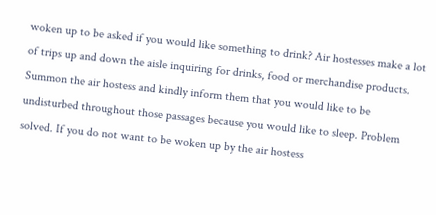woken up to be asked if you would like something to drink? Air hostesses make a lot of trips up and down the aisle inquiring for drinks, food or merchandise products. Summon the air hostess and kindly inform them that you would like to be undisturbed throughout those passages because you would like to sleep. Problem solved. If you do not want to be woken up by the air hostess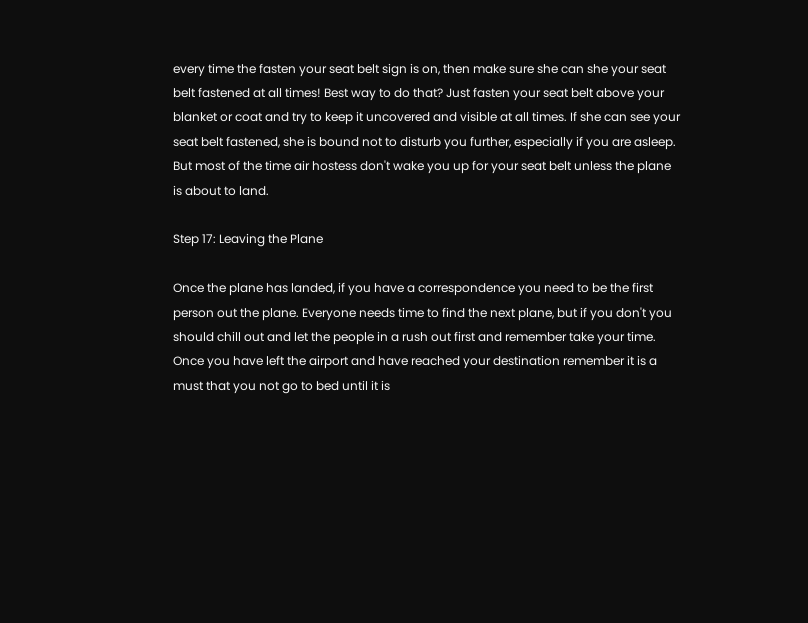every time the fasten your seat belt sign is on, then make sure she can she your seat belt fastened at all times! Best way to do that? Just fasten your seat belt above your blanket or coat and try to keep it uncovered and visible at all times. If she can see your seat belt fastened, she is bound not to disturb you further, especially if you are asleep. But most of the time air hostess don't wake you up for your seat belt unless the plane is about to land.

Step 17: Leaving the Plane

Once the plane has landed, if you have a correspondence you need to be the first person out the plane. Everyone needs time to find the next plane, but if you don't you should chill out and let the people in a rush out first and remember take your time. Once you have left the airport and have reached your destination remember it is a must that you not go to bed until it is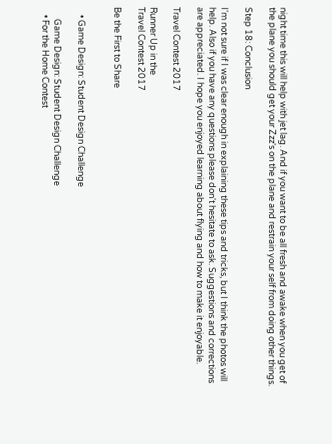night time this will help with jet lag. And if you want to be all fresh and awake when you get of the plane you should get your Zzz's on the plane and restrain your self from doing other things.

Step 18: Conclusion

I'm not sure if I was clear enough in explaining these tips and tricks, but I think the photos will help. Also if you have any questions please don't hesitate to ask. Suggestions and corrections are appreciated. I hope you enjoyed learning about flying and how to make it enjoyable.

Travel Contest 2017

Runner Up in the
Travel Contest 2017

Be the First to Share


    • Game Design: Student Design Challenge

      Game Design: Student Design Challenge
    • For the Home Contest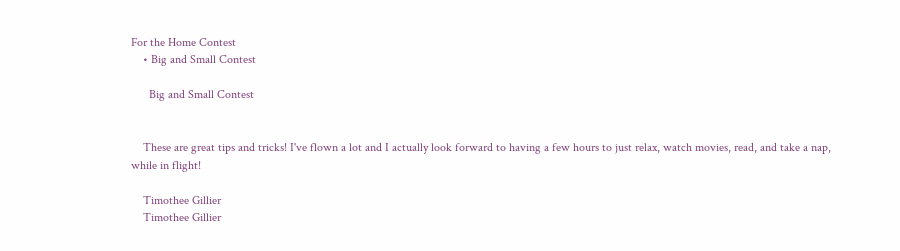For the Home Contest
    • Big and Small Contest

      Big and Small Contest


    These are great tips and tricks! I've flown a lot and I actually look forward to having a few hours to just relax, watch movies, read, and take a nap, while in flight!

    Timothee Gillier
    Timothee Gillier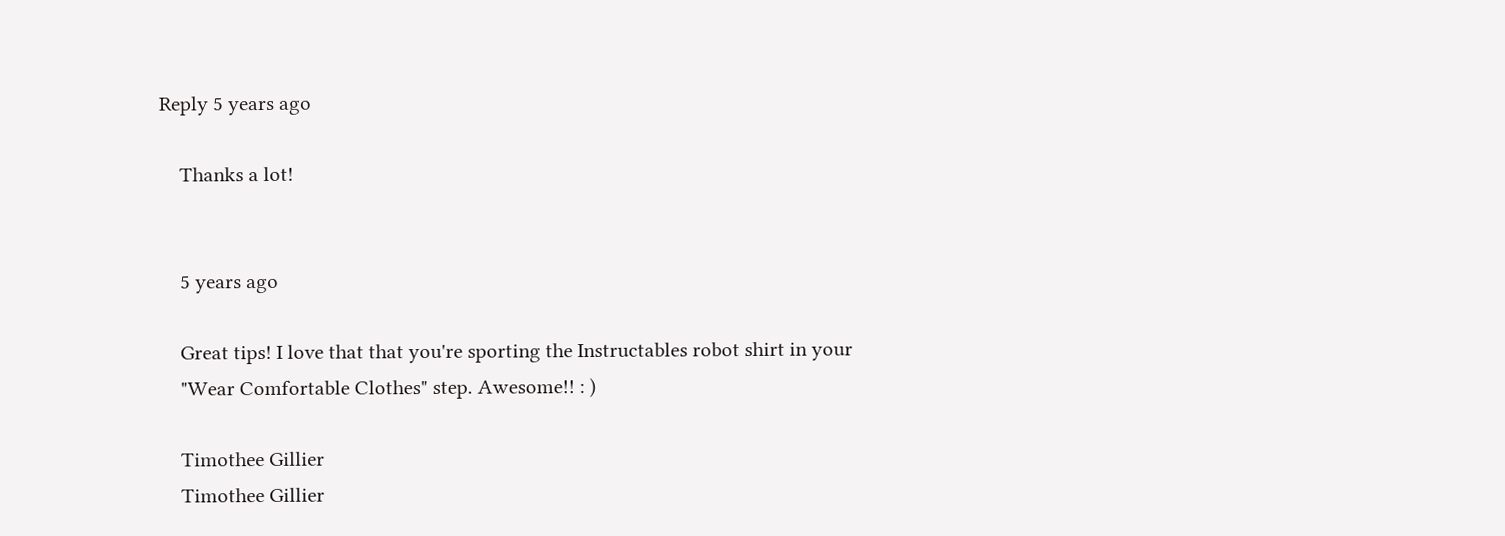Reply 5 years ago

    Thanks a lot!


    5 years ago

    Great tips! I love that that you're sporting the Instructables robot shirt in your
    "Wear Comfortable Clothes" step. Awesome!! : )

    Timothee Gillier
    Timothee Gillier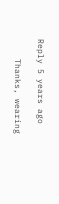Reply 5 years ago

    Thanks, wearing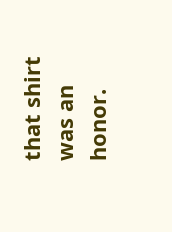that shirt was an honor.